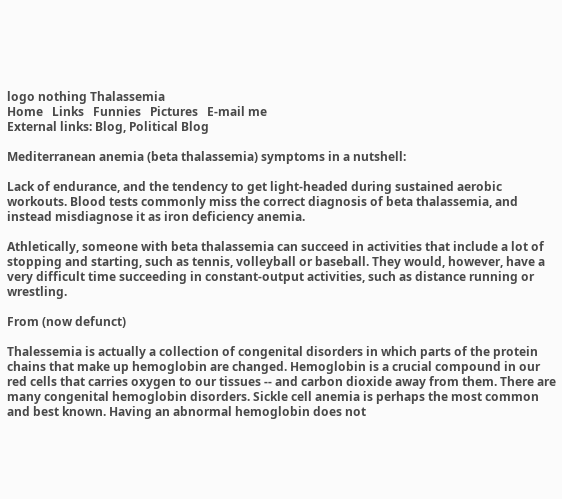logo nothing Thalassemia
Home   Links   Funnies   Pictures   E-mail me
External links: Blog, Political Blog

Mediterranean anemia (beta thalassemia) symptoms in a nutshell:

Lack of endurance, and the tendency to get light-headed during sustained aerobic workouts. Blood tests commonly miss the correct diagnosis of beta thalassemia, and instead misdiagnose it as iron deficiency anemia.

Athletically, someone with beta thalassemia can succeed in activities that include a lot of stopping and starting, such as tennis, volleyball or baseball. They would, however, have a very difficult time succeeding in constant-output activities, such as distance running or wrestling.

From (now defunct)

Thalessemia is actually a collection of congenital disorders in which parts of the protein chains that make up hemoglobin are changed. Hemoglobin is a crucial compound in our red cells that carries oxygen to our tissues -- and carbon dioxide away from them. There are many congenital hemoglobin disorders. Sickle cell anemia is perhaps the most common and best known. Having an abnormal hemoglobin does not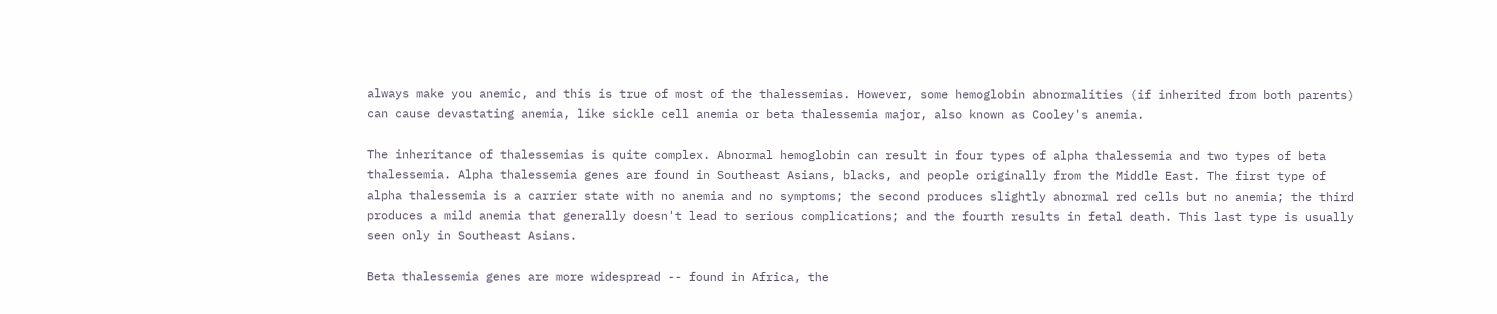always make you anemic, and this is true of most of the thalessemias. However, some hemoglobin abnormalities (if inherited from both parents) can cause devastating anemia, like sickle cell anemia or beta thalessemia major, also known as Cooley's anemia.

The inheritance of thalessemias is quite complex. Abnormal hemoglobin can result in four types of alpha thalessemia and two types of beta thalessemia. Alpha thalessemia genes are found in Southeast Asians, blacks, and people originally from the Middle East. The first type of alpha thalessemia is a carrier state with no anemia and no symptoms; the second produces slightly abnormal red cells but no anemia; the third produces a mild anemia that generally doesn't lead to serious complications; and the fourth results in fetal death. This last type is usually seen only in Southeast Asians.

Beta thalessemia genes are more widespread -- found in Africa, the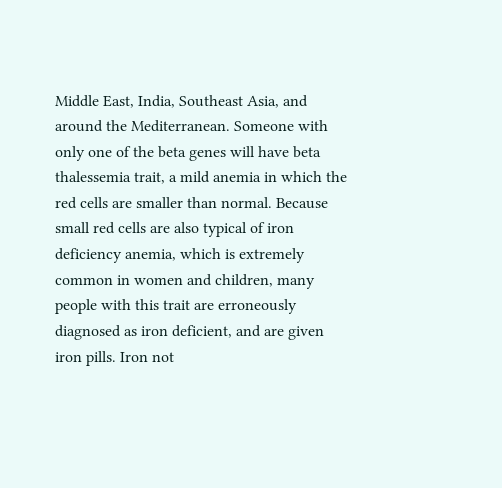Middle East, India, Southeast Asia, and around the Mediterranean. Someone with only one of the beta genes will have beta thalessemia trait, a mild anemia in which the red cells are smaller than normal. Because small red cells are also typical of iron deficiency anemia, which is extremely common in women and children, many people with this trait are erroneously diagnosed as iron deficient, and are given iron pills. Iron not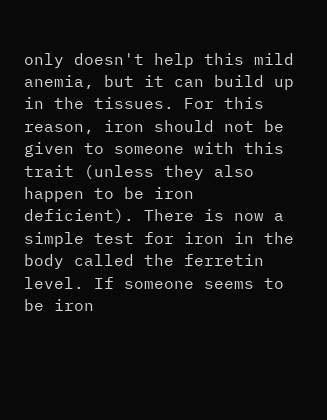only doesn't help this mild anemia, but it can build up in the tissues. For this reason, iron should not be given to someone with this trait (unless they also happen to be iron deficient). There is now a simple test for iron in the body called the ferretin level. If someone seems to be iron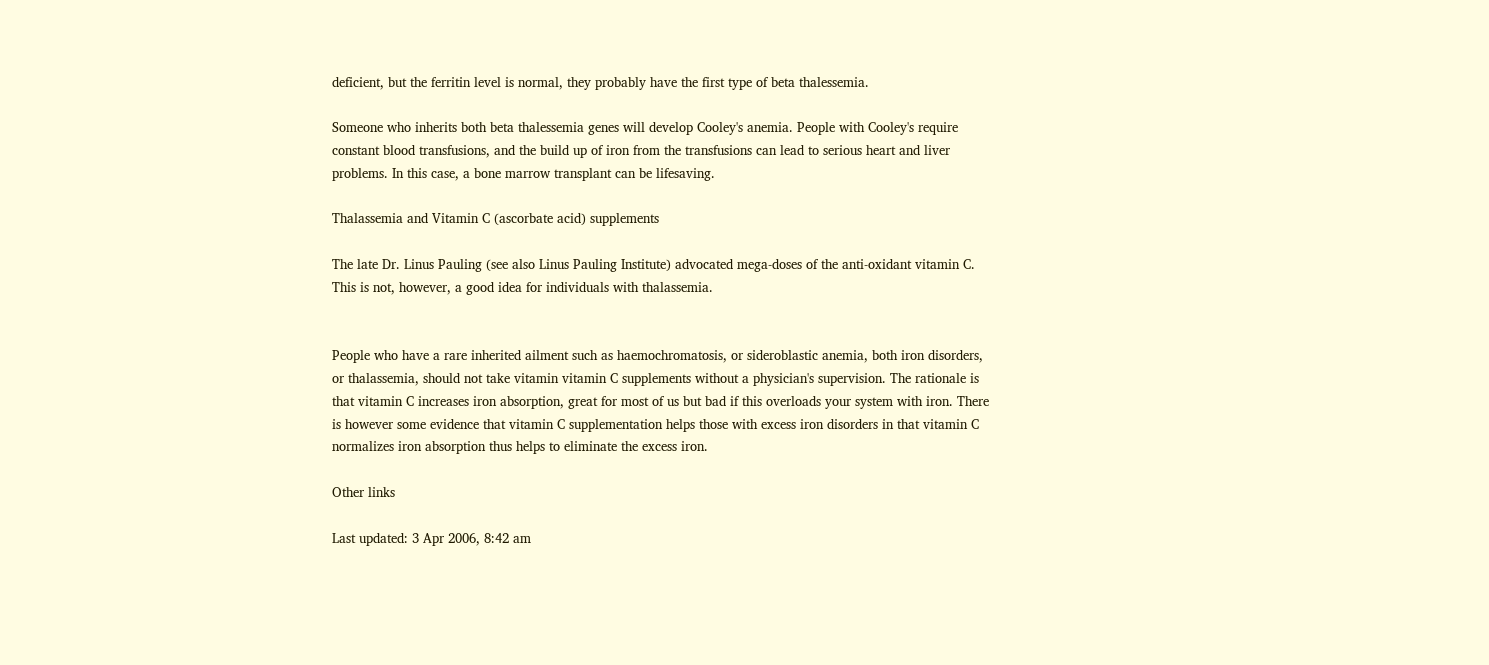deficient, but the ferritin level is normal, they probably have the first type of beta thalessemia.

Someone who inherits both beta thalessemia genes will develop Cooley's anemia. People with Cooley's require constant blood transfusions, and the build up of iron from the transfusions can lead to serious heart and liver problems. In this case, a bone marrow transplant can be lifesaving.

Thalassemia and Vitamin C (ascorbate acid) supplements

The late Dr. Linus Pauling (see also Linus Pauling Institute) advocated mega-doses of the anti-oxidant vitamin C. This is not, however, a good idea for individuals with thalassemia.


People who have a rare inherited ailment such as haemochromatosis, or sideroblastic anemia, both iron disorders, or thalassemia, should not take vitamin vitamin C supplements without a physician's supervision. The rationale is that vitamin C increases iron absorption, great for most of us but bad if this overloads your system with iron. There is however some evidence that vitamin C supplementation helps those with excess iron disorders in that vitamin C normalizes iron absorption thus helps to eliminate the excess iron.

Other links

Last updated: 3 Apr 2006, 8:42 am